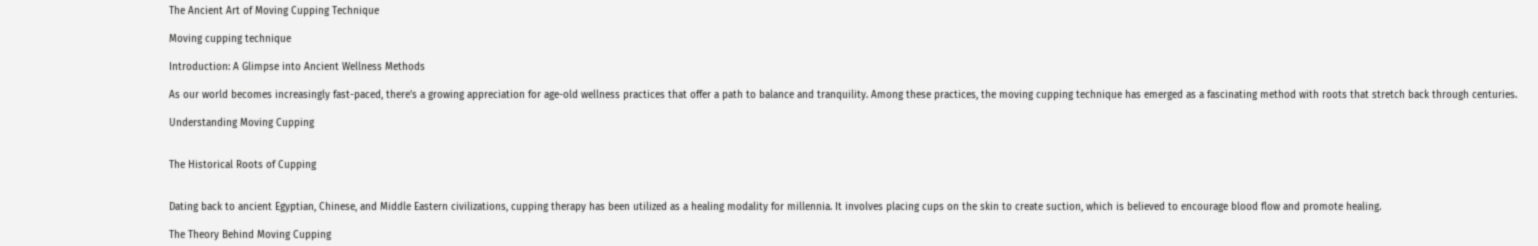The Ancient Art of Moving Cupping Technique

Moving cupping technique

Introduction: A Glimpse into Ancient Wellness Methods

As our world becomes increasingly fast-paced, there’s a growing appreciation for age-old wellness practices that offer a path to balance and tranquility. Among these practices, the moving cupping technique has emerged as a fascinating method with roots that stretch back through centuries.

Understanding Moving Cupping


The Historical Roots of Cupping


Dating back to ancient Egyptian, Chinese, and Middle Eastern civilizations, cupping therapy has been utilized as a healing modality for millennia. It involves placing cups on the skin to create suction, which is believed to encourage blood flow and promote healing.

The Theory Behind Moving Cupping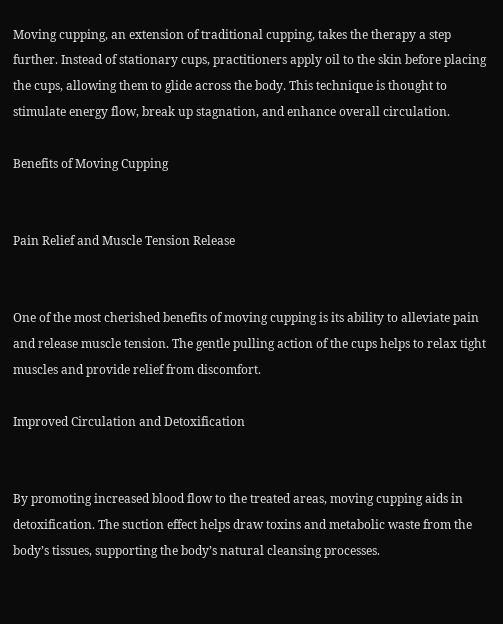Moving cupping, an extension of traditional cupping, takes the therapy a step further. Instead of stationary cups, practitioners apply oil to the skin before placing the cups, allowing them to glide across the body. This technique is thought to stimulate energy flow, break up stagnation, and enhance overall circulation.

Benefits of Moving Cupping


Pain Relief and Muscle Tension Release


One of the most cherished benefits of moving cupping is its ability to alleviate pain and release muscle tension. The gentle pulling action of the cups helps to relax tight muscles and provide relief from discomfort.

Improved Circulation and Detoxification


By promoting increased blood flow to the treated areas, moving cupping aids in detoxification. The suction effect helps draw toxins and metabolic waste from the body’s tissues, supporting the body’s natural cleansing processes.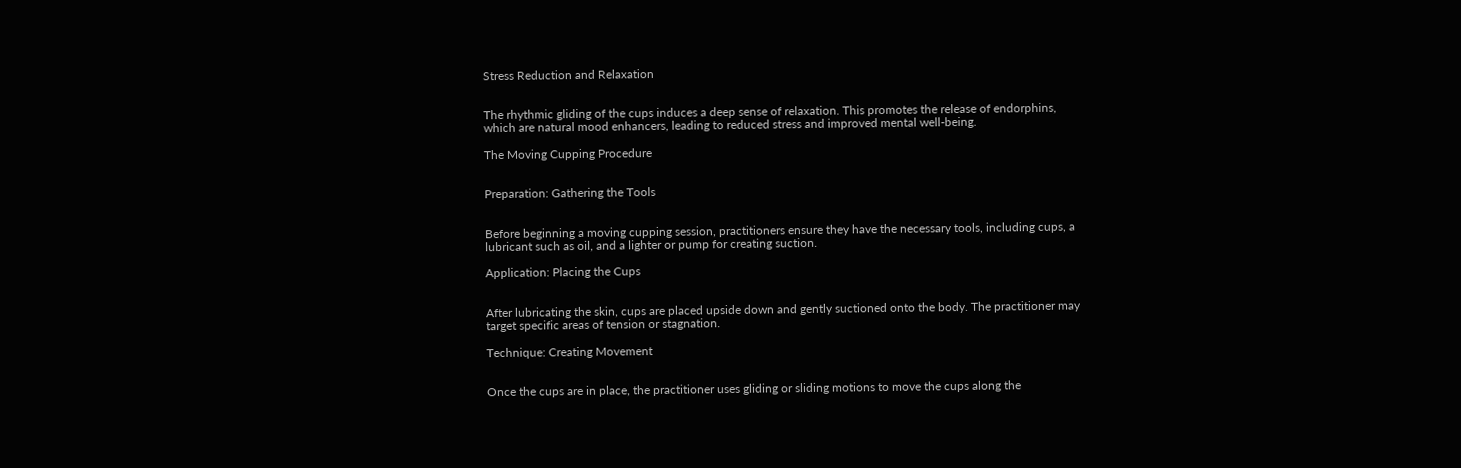Stress Reduction and Relaxation


The rhythmic gliding of the cups induces a deep sense of relaxation. This promotes the release of endorphins, which are natural mood enhancers, leading to reduced stress and improved mental well-being.

The Moving Cupping Procedure


Preparation: Gathering the Tools


Before beginning a moving cupping session, practitioners ensure they have the necessary tools, including cups, a lubricant such as oil, and a lighter or pump for creating suction.

Application: Placing the Cups


After lubricating the skin, cups are placed upside down and gently suctioned onto the body. The practitioner may target specific areas of tension or stagnation.

Technique: Creating Movement


Once the cups are in place, the practitioner uses gliding or sliding motions to move the cups along the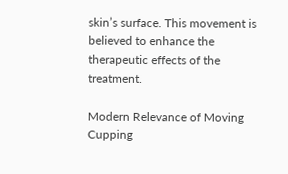skin’s surface. This movement is believed to enhance the therapeutic effects of the treatment.

Modern Relevance of Moving Cupping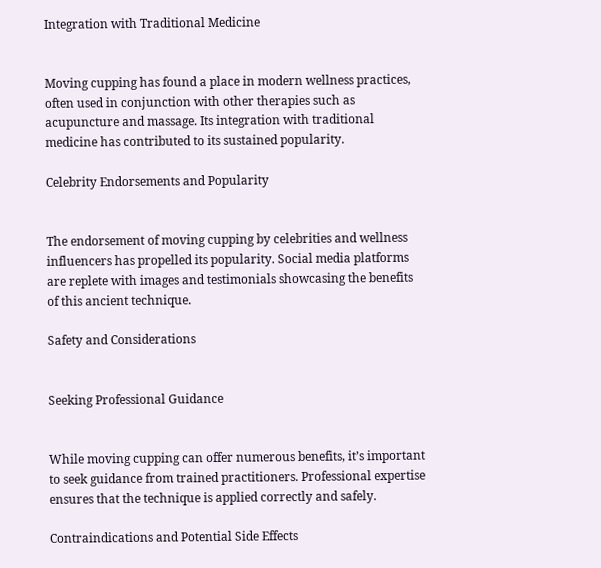Integration with Traditional Medicine


Moving cupping has found a place in modern wellness practices, often used in conjunction with other therapies such as acupuncture and massage. Its integration with traditional medicine has contributed to its sustained popularity.

Celebrity Endorsements and Popularity


The endorsement of moving cupping by celebrities and wellness influencers has propelled its popularity. Social media platforms are replete with images and testimonials showcasing the benefits of this ancient technique.

Safety and Considerations


Seeking Professional Guidance


While moving cupping can offer numerous benefits, it’s important to seek guidance from trained practitioners. Professional expertise ensures that the technique is applied correctly and safely.

Contraindications and Potential Side Effects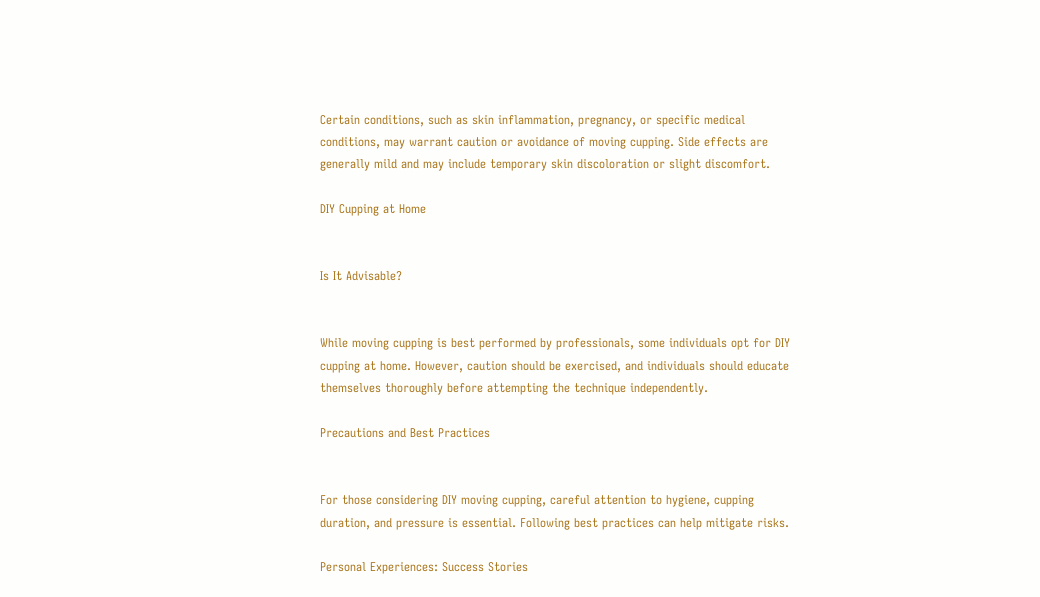Certain conditions, such as skin inflammation, pregnancy, or specific medical conditions, may warrant caution or avoidance of moving cupping. Side effects are generally mild and may include temporary skin discoloration or slight discomfort.

DIY Cupping at Home


Is It Advisable?


While moving cupping is best performed by professionals, some individuals opt for DIY cupping at home. However, caution should be exercised, and individuals should educate themselves thoroughly before attempting the technique independently.

Precautions and Best Practices


For those considering DIY moving cupping, careful attention to hygiene, cupping duration, and pressure is essential. Following best practices can help mitigate risks.

Personal Experiences: Success Stories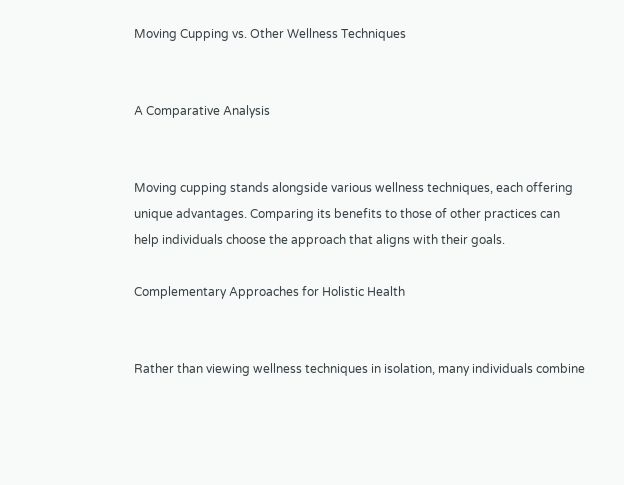Moving Cupping vs. Other Wellness Techniques


A Comparative Analysis


Moving cupping stands alongside various wellness techniques, each offering unique advantages. Comparing its benefits to those of other practices can help individuals choose the approach that aligns with their goals.

Complementary Approaches for Holistic Health


Rather than viewing wellness techniques in isolation, many individuals combine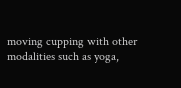moving cupping with other modalities such as yoga,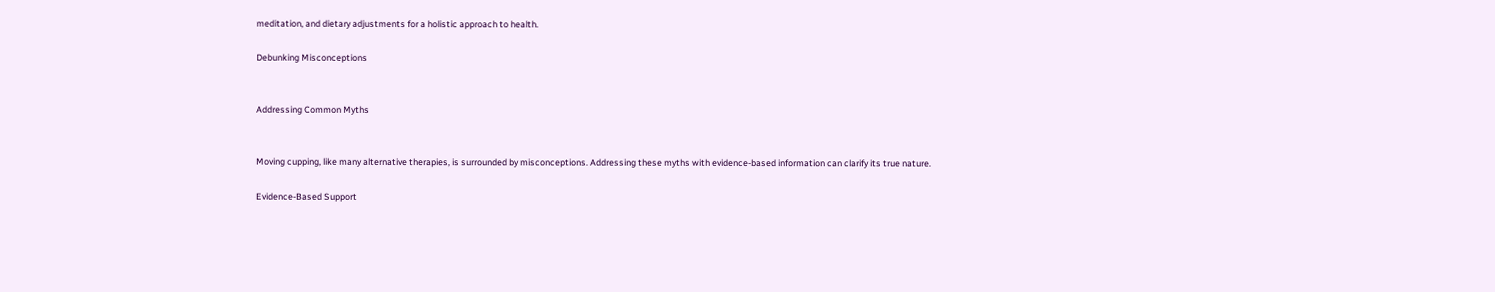meditation, and dietary adjustments for a holistic approach to health.

Debunking Misconceptions


Addressing Common Myths


Moving cupping, like many alternative therapies, is surrounded by misconceptions. Addressing these myths with evidence-based information can clarify its true nature.

Evidence-Based Support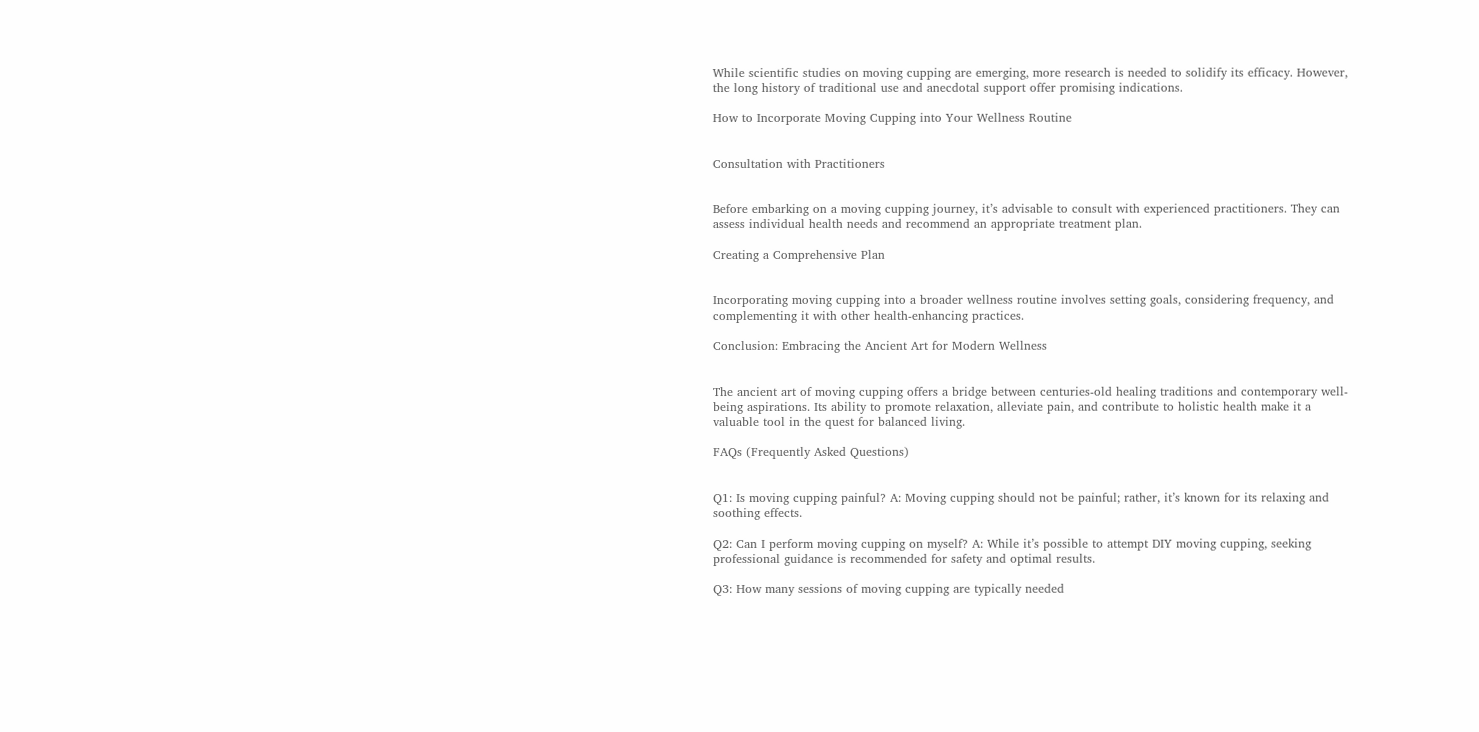While scientific studies on moving cupping are emerging, more research is needed to solidify its efficacy. However, the long history of traditional use and anecdotal support offer promising indications.

How to Incorporate Moving Cupping into Your Wellness Routine


Consultation with Practitioners


Before embarking on a moving cupping journey, it’s advisable to consult with experienced practitioners. They can assess individual health needs and recommend an appropriate treatment plan.

Creating a Comprehensive Plan


Incorporating moving cupping into a broader wellness routine involves setting goals, considering frequency, and complementing it with other health-enhancing practices.

Conclusion: Embracing the Ancient Art for Modern Wellness


The ancient art of moving cupping offers a bridge between centuries-old healing traditions and contemporary well-being aspirations. Its ability to promote relaxation, alleviate pain, and contribute to holistic health make it a valuable tool in the quest for balanced living.

FAQs (Frequently Asked Questions)


Q1: Is moving cupping painful? A: Moving cupping should not be painful; rather, it’s known for its relaxing and soothing effects.

Q2: Can I perform moving cupping on myself? A: While it’s possible to attempt DIY moving cupping, seeking professional guidance is recommended for safety and optimal results.

Q3: How many sessions of moving cupping are typically needed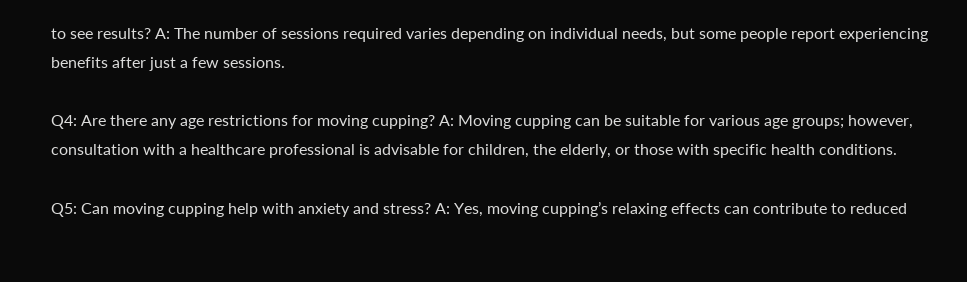to see results? A: The number of sessions required varies depending on individual needs, but some people report experiencing benefits after just a few sessions.

Q4: Are there any age restrictions for moving cupping? A: Moving cupping can be suitable for various age groups; however, consultation with a healthcare professional is advisable for children, the elderly, or those with specific health conditions.

Q5: Can moving cupping help with anxiety and stress? A: Yes, moving cupping’s relaxing effects can contribute to reduced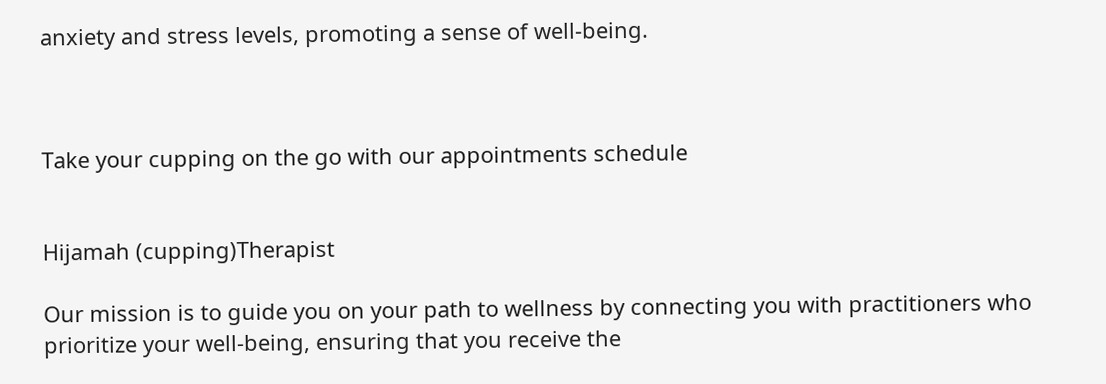anxiety and stress levels, promoting a sense of well-being.



Take your cupping on the go with our appointments schedule


Hijamah (cupping)Therapist

Our mission is to guide you on your path to wellness by connecting you with practitioners who prioritize your well-being, ensuring that you receive the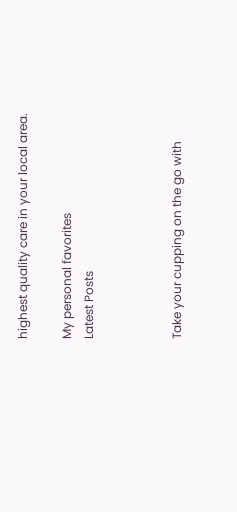highest quality care in your local area.

My personal favorites
Latest Posts



Take your cupping on the go with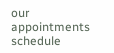our appointments schedule